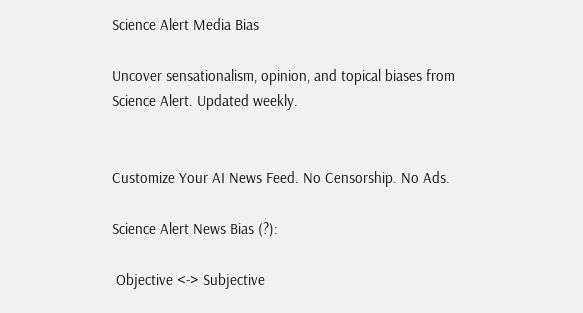Science Alert Media Bias

Uncover sensationalism, opinion, and topical biases from Science Alert. Updated weekly.


Customize Your AI News Feed. No Censorship. No Ads.

Science Alert News Bias (?):

 Objective <-> Subjective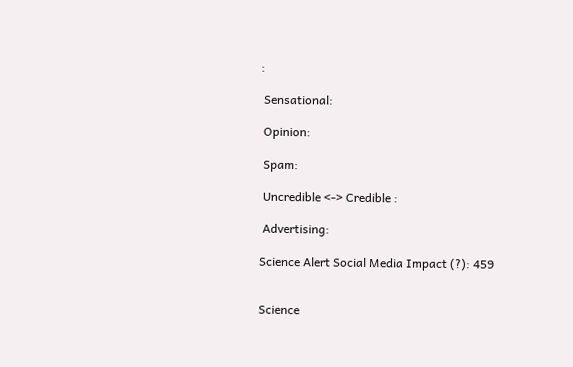:

 Sensational:

 Opinion:

 Spam:

 Uncredible <-> Credible :

 Advertising:

Science Alert Social Media Impact (?): 459


Science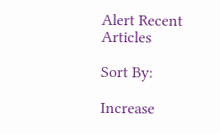Alert Recent Articles

Sort By:

Increase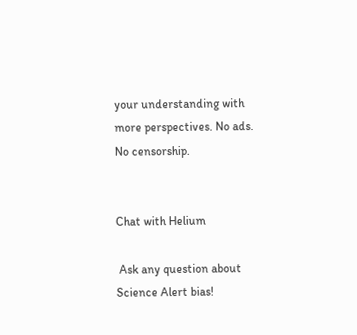your understanding with more perspectives. No ads. No censorship.


Chat with Helium

 Ask any question about Science Alert bias!